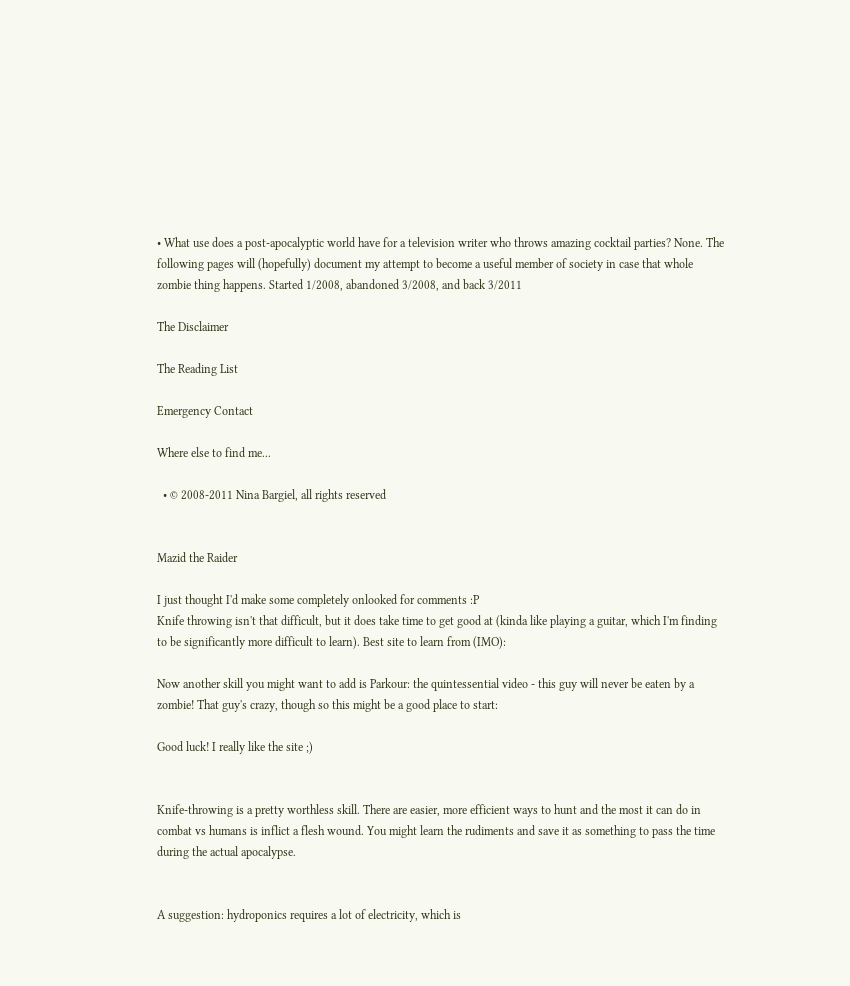• What use does a post-apocalyptic world have for a television writer who throws amazing cocktail parties? None. The following pages will (hopefully) document my attempt to become a useful member of society in case that whole zombie thing happens. Started 1/2008, abandoned 3/2008, and back 3/2011

The Disclaimer

The Reading List

Emergency Contact

Where else to find me...

  • © 2008-2011 Nina Bargiel, all rights reserved


Mazid the Raider

I just thought I'd make some completely onlooked for comments :P
Knife throwing isn't that difficult, but it does take time to get good at (kinda like playing a guitar, which I'm finding to be significantly more difficult to learn). Best site to learn from (IMO):

Now another skill you might want to add is Parkour: the quintessential video - this guy will never be eaten by a zombie! That guy's crazy, though so this might be a good place to start:

Good luck! I really like the site ;)


Knife-throwing is a pretty worthless skill. There are easier, more efficient ways to hunt and the most it can do in combat vs humans is inflict a flesh wound. You might learn the rudiments and save it as something to pass the time during the actual apocalypse.


A suggestion: hydroponics requires a lot of electricity, which is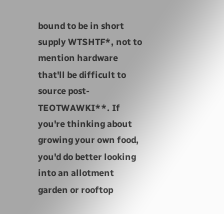bound to be in short supply WTSHTF*, not to mention hardware that'll be difficult to source post-TEOTWAWKI**. If you're thinking about growing your own food, you'd do better looking into an allotment garden or rooftop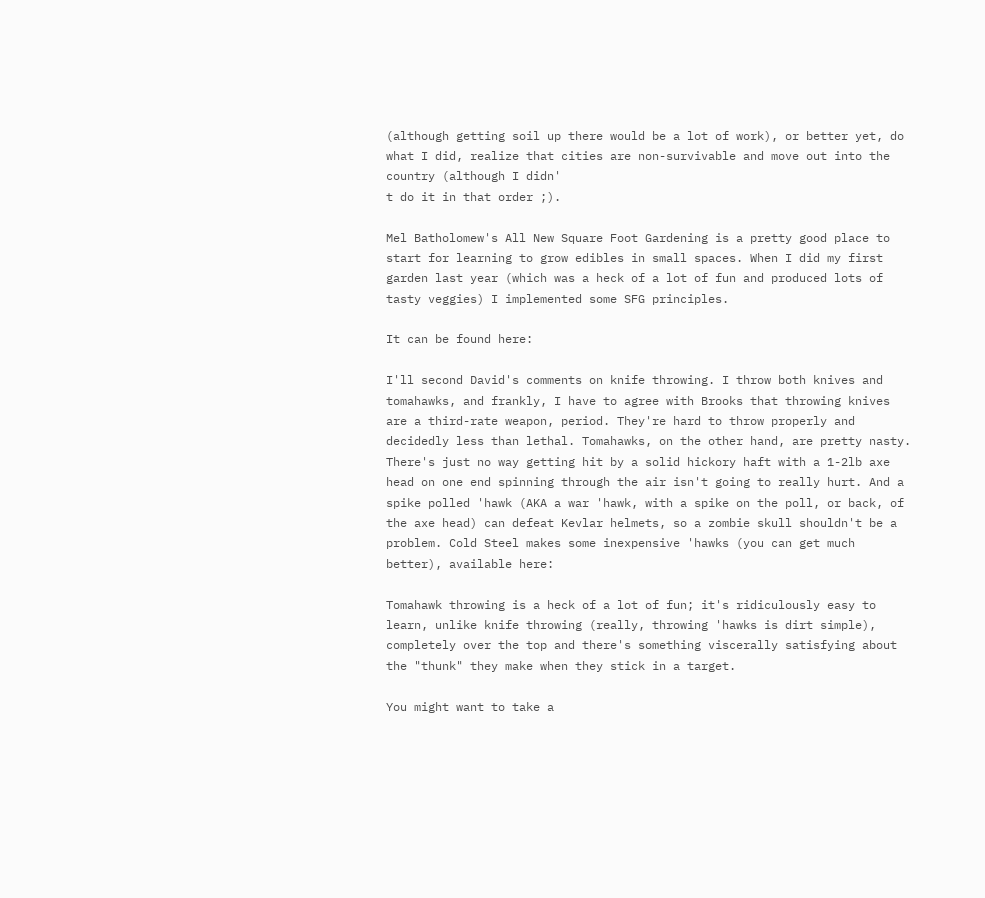(although getting soil up there would be a lot of work), or better yet, do what I did, realize that cities are non-survivable and move out into the country (although I didn'
t do it in that order ;).

Mel Batholomew's All New Square Foot Gardening is a pretty good place to start for learning to grow edibles in small spaces. When I did my first garden last year (which was a heck of a lot of fun and produced lots of tasty veggies) I implemented some SFG principles.

It can be found here:

I'll second David's comments on knife throwing. I throw both knives and tomahawks, and frankly, I have to agree with Brooks that throwing knives are a third-rate weapon, period. They're hard to throw properly and decidedly less than lethal. Tomahawks, on the other hand, are pretty nasty. There's just no way getting hit by a solid hickory haft with a 1-2lb axe head on one end spinning through the air isn't going to really hurt. And a spike polled 'hawk (AKA a war 'hawk, with a spike on the poll, or back, of the axe head) can defeat Kevlar helmets, so a zombie skull shouldn't be a problem. Cold Steel makes some inexpensive 'hawks (you can get much better), available here:

Tomahawk throwing is a heck of a lot of fun; it's ridiculously easy to learn, unlike knife throwing (really, throwing 'hawks is dirt simple), completely over the top and there's something viscerally satisfying about the "thunk" they make when they stick in a target.

You might want to take a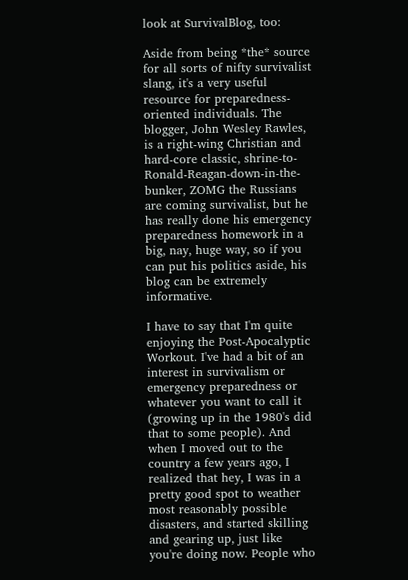look at SurvivalBlog, too:

Aside from being *the* source for all sorts of nifty survivalist slang, it's a very useful resource for preparedness-oriented individuals. The blogger, John Wesley Rawles, is a right-wing Christian and hard-core classic, shrine-to-Ronald-Reagan-down-in-the-bunker, ZOMG the Russians are coming survivalist, but he has really done his emergency preparedness homework in a big, nay, huge way, so if you can put his politics aside, his blog can be extremely informative.

I have to say that I'm quite enjoying the Post-Apocalyptic Workout. I've had a bit of an interest in survivalism or emergency preparedness or whatever you want to call it (growing up in the 1980's did that to some people). And when I moved out to the country a few years ago, I realized that hey, I was in a pretty good spot to weather most reasonably possible disasters, and started skilling and gearing up, just like you're doing now. People who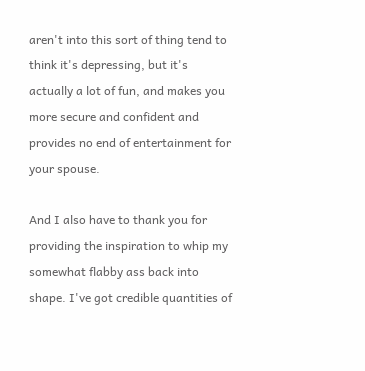aren't into this sort of thing tend to think it's depressing, but it's actually a lot of fun, and makes you more secure and confident and provides no end of entertainment for your spouse.

And I also have to thank you for providing the inspiration to whip my somewhat flabby ass back into shape. I've got credible quantities of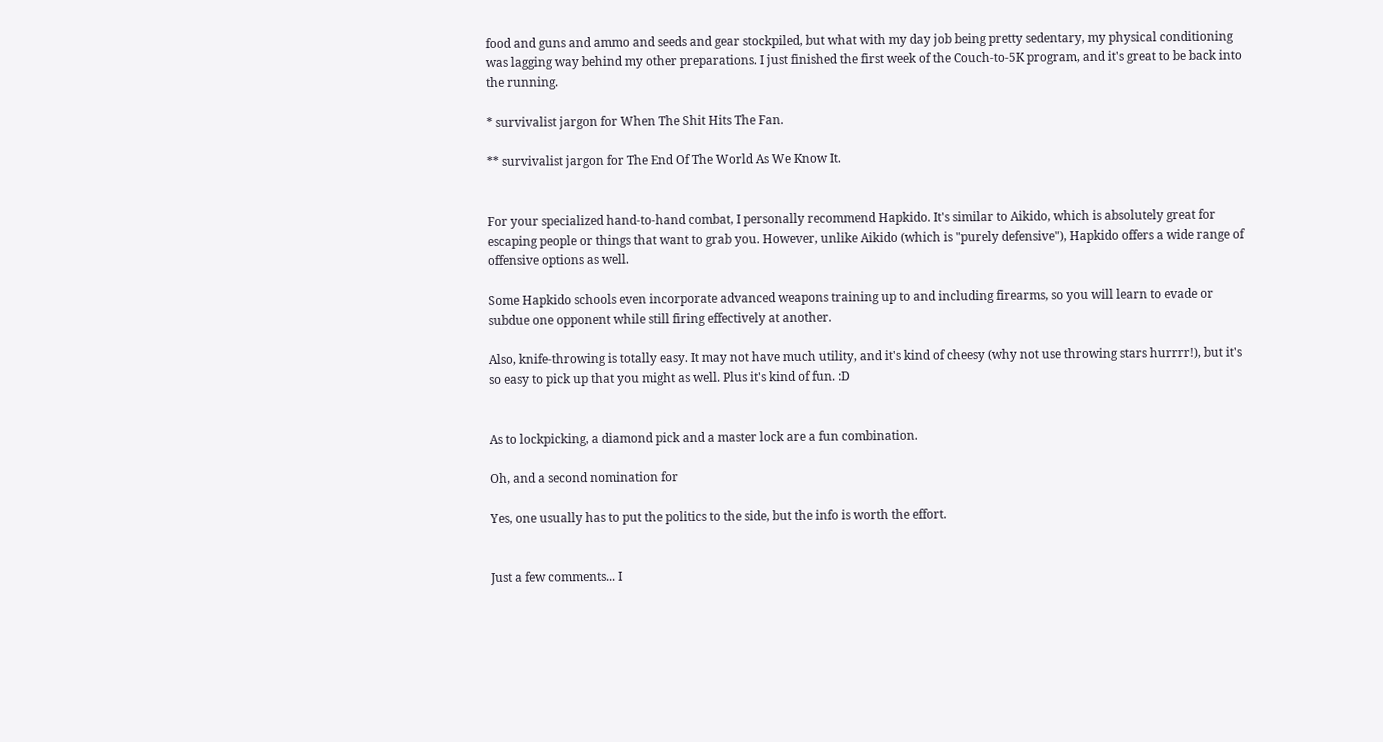food and guns and ammo and seeds and gear stockpiled, but what with my day job being pretty sedentary, my physical conditioning was lagging way behind my other preparations. I just finished the first week of the Couch-to-5K program, and it's great to be back into the running.

* survivalist jargon for When The Shit Hits The Fan.

** survivalist jargon for The End Of The World As We Know It.


For your specialized hand-to-hand combat, I personally recommend Hapkido. It's similar to Aikido, which is absolutely great for escaping people or things that want to grab you. However, unlike Aikido (which is "purely defensive"), Hapkido offers a wide range of offensive options as well.

Some Hapkido schools even incorporate advanced weapons training up to and including firearms, so you will learn to evade or subdue one opponent while still firing effectively at another.

Also, knife-throwing is totally easy. It may not have much utility, and it's kind of cheesy (why not use throwing stars hurrrr!), but it's so easy to pick up that you might as well. Plus it's kind of fun. :D


As to lockpicking, a diamond pick and a master lock are a fun combination.

Oh, and a second nomination for

Yes, one usually has to put the politics to the side, but the info is worth the effort.


Just a few comments... I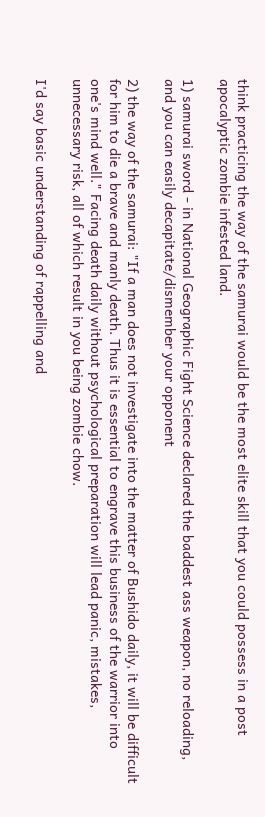think practicing the way of the samurai would be the most elite skill that you could possess in a post apocalyptic zombie infested land.

1) samurai sword - in National Geographic Fight Science declared the baddest ass weapon, no reloading, and you can easily decapitate/dismember your opponent

2) the way of the samurai: "If a man does not investigate into the matter of Bushido daily, it will be difficult for him to die a brave and manly death. Thus it is essential to engrave this business of the warrior into one's mind well." Facing death daily without psychological preparation will lead panic, mistakes, unnecessary risk, all of which result in you being zombie chow.

I'd say basic understanding of rappelling and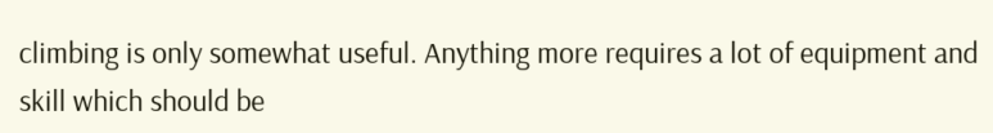climbing is only somewhat useful. Anything more requires a lot of equipment and skill which should be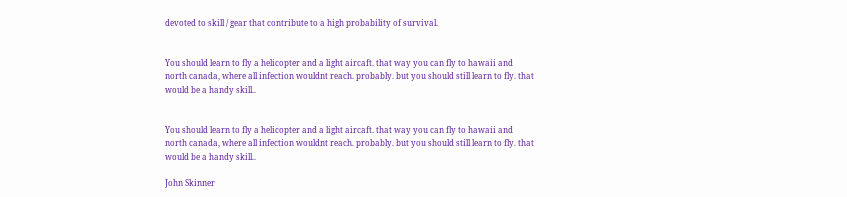devoted to skill / gear that contribute to a high probability of survival.


You should learn to fly a helicopter and a light aircaft. that way you can fly to hawaii and north canada, where all infection wouldnt reach. probably. but you should still learn to fly. that would be a handy skill..


You should learn to fly a helicopter and a light aircaft. that way you can fly to hawaii and north canada, where all infection wouldnt reach. probably. but you should still learn to fly. that would be a handy skill..

John Skinner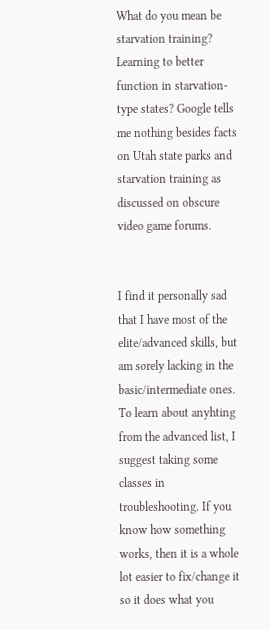What do you mean be starvation training? Learning to better function in starvation-type states? Google tells me nothing besides facts on Utah state parks and starvation training as discussed on obscure video game forums.


I find it personally sad that I have most of the elite/advanced skills, but am sorely lacking in the basic/intermediate ones. To learn about anyhting from the advanced list, I suggest taking some classes in troubleshooting. If you know how something works, then it is a whole lot easier to fix/change it so it does what you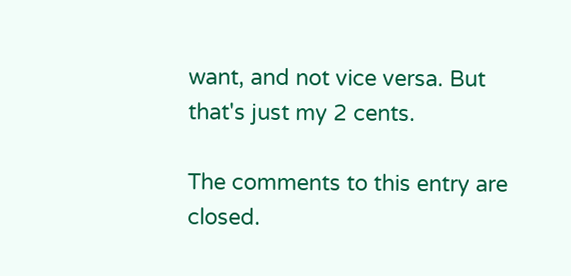want, and not vice versa. But that's just my 2 cents.

The comments to this entry are closed.